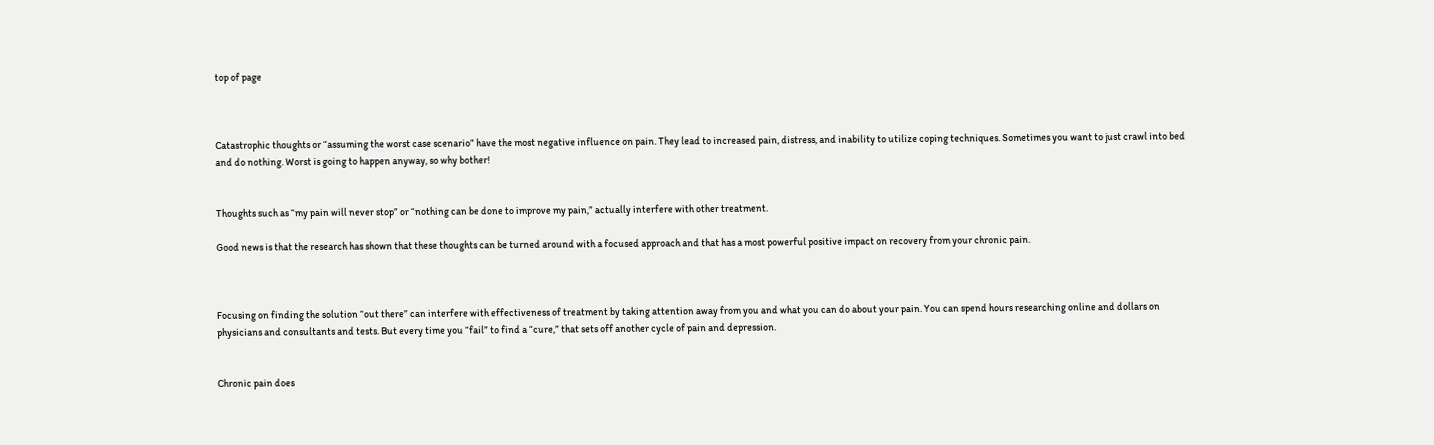top of page



Catastrophic thoughts or “assuming the worst case scenario” have the most negative influence on pain. They lead to increased pain, distress, and inability to utilize coping techniques. Sometimes you want to just crawl into bed and do nothing. Worst is going to happen anyway, so why bother!


Thoughts such as “my pain will never stop” or “nothing can be done to improve my pain,” actually interfere with other treatment.

Good news is that the research has shown that these thoughts can be turned around with a focused approach and that has a most powerful positive impact on recovery from your chronic pain.



Focusing on finding the solution “out there” can interfere with effectiveness of treatment by taking attention away from you and what you can do about your pain. You can spend hours researching online and dollars on physicians and consultants and tests. But every time you “fail” to find a “cure,” that sets off another cycle of pain and depression.


Chronic pain does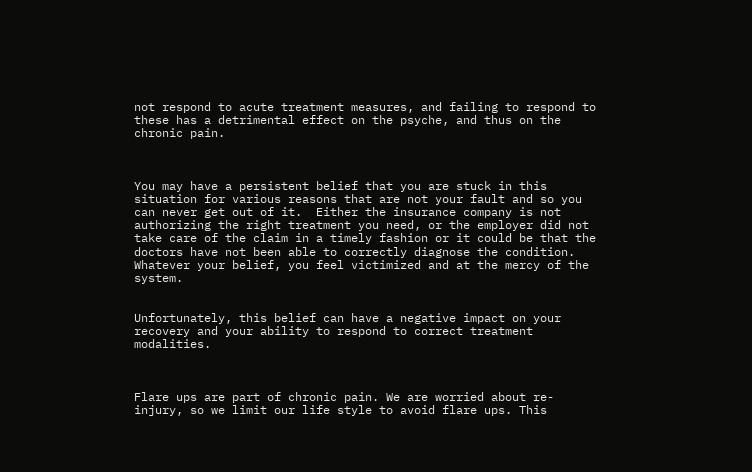not respond to acute treatment measures, and failing to respond to these has a detrimental effect on the psyche, and thus on the chronic pain.



You may have a persistent belief that you are stuck in this situation for various reasons that are not your fault and so you can never get out of it.  Either the insurance company is not authorizing the right treatment you need, or the employer did not take care of the claim in a timely fashion or it could be that the doctors have not been able to correctly diagnose the condition. Whatever your belief, you feel victimized and at the mercy of the system.


Unfortunately, this belief can have a negative impact on your recovery and your ability to respond to correct treatment modalities.



Flare ups are part of chronic pain. We are worried about re-injury, so we limit our life style to avoid flare ups. This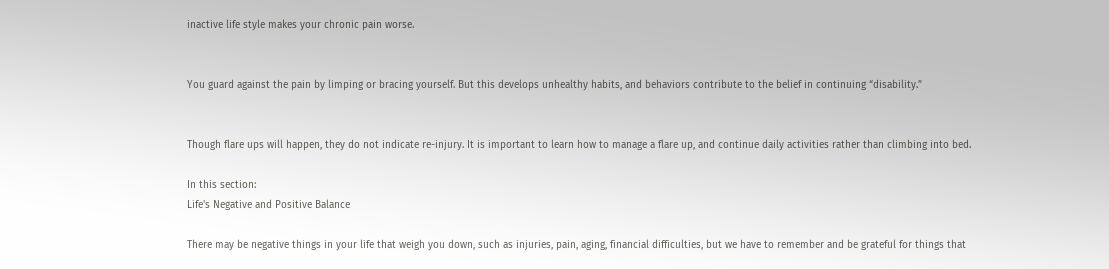inactive life style makes your chronic pain worse.


You guard against the pain by limping or bracing yourself. But this develops unhealthy habits, and behaviors contribute to the belief in continuing “disability.”


Though flare ups will happen, they do not indicate re-injury. It is important to learn how to manage a flare up, and continue daily activities rather than climbing into bed.

In this section:
Life's Negative and Positive Balance

There may be negative things in your life that weigh you down, such as injuries, pain, aging, financial difficulties, but we have to remember and be grateful for things that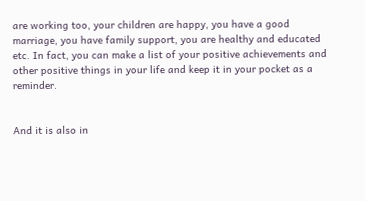are working too, your children are happy, you have a good marriage, you have family support, you are healthy and educated etc. In fact, you can make a list of your positive achievements and other positive things in your life and keep it in your pocket as a reminder.


And it is also in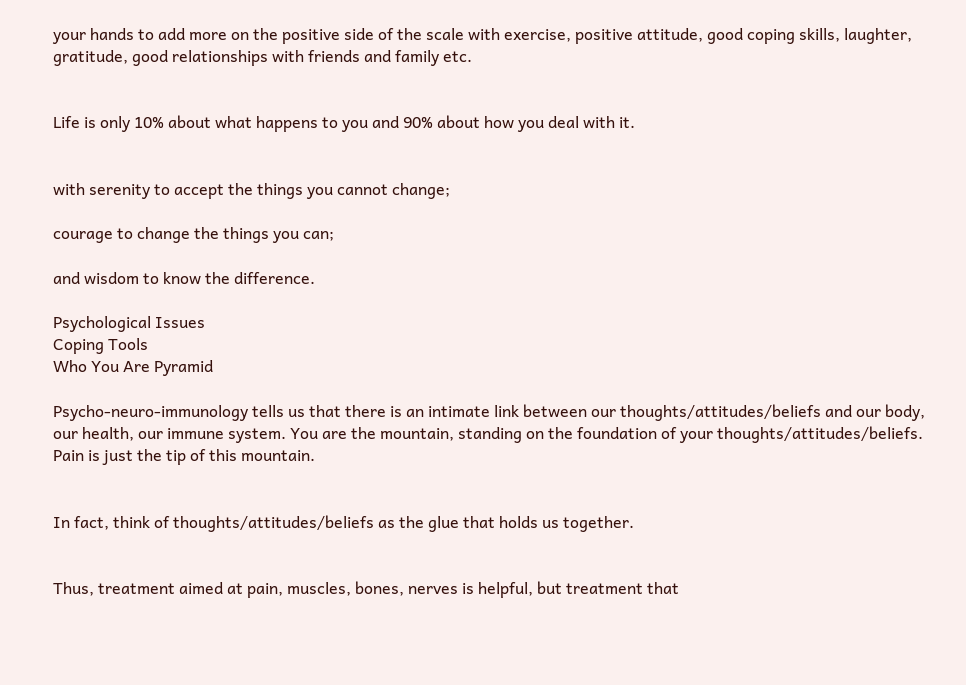your hands to add more on the positive side of the scale with exercise, positive attitude, good coping skills, laughter, gratitude, good relationships with friends and family etc.


Life is only 10% about what happens to you and 90% about how you deal with it.


with serenity to accept the things you cannot change;

courage to change the things you can;

and wisdom to know the difference.

Psychological Issues
Coping Tools
Who You Are Pyramid

Psycho-neuro-immunology tells us that there is an intimate link between our thoughts/attitudes/beliefs and our body, our health, our immune system. You are the mountain, standing on the foundation of your thoughts/attitudes/beliefs. Pain is just the tip of this mountain.


In fact, think of thoughts/attitudes/beliefs as the glue that holds us together.


Thus, treatment aimed at pain, muscles, bones, nerves is helpful, but treatment that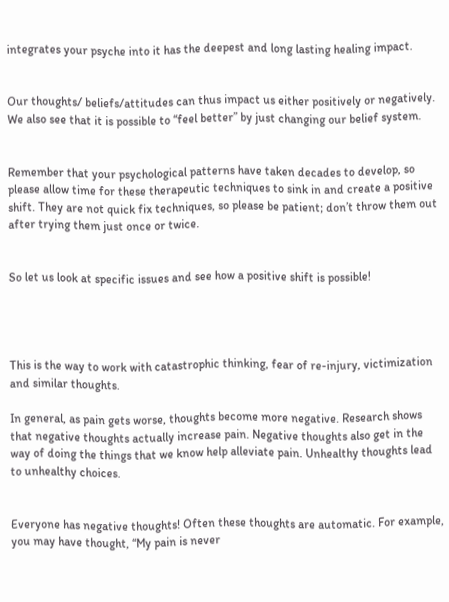integrates your psyche into it has the deepest and long lasting healing impact.


Our thoughts/ beliefs/attitudes can thus impact us either positively or negatively. We also see that it is possible to “feel better” by just changing our belief system.


Remember that your psychological patterns have taken decades to develop, so please allow time for these therapeutic techniques to sink in and create a positive shift. They are not quick fix techniques, so please be patient; don’t throw them out after trying them just once or twice.


So let us look at specific issues and see how a positive shift is possible!




This is the way to work with catastrophic thinking, fear of re-injury, victimization and similar thoughts.

In general, as pain gets worse, thoughts become more negative. Research shows that negative thoughts actually increase pain. Negative thoughts also get in the way of doing the things that we know help alleviate pain. Unhealthy thoughts lead to unhealthy choices.


Everyone has negative thoughts! Often these thoughts are automatic. For example, you may have thought, “My pain is never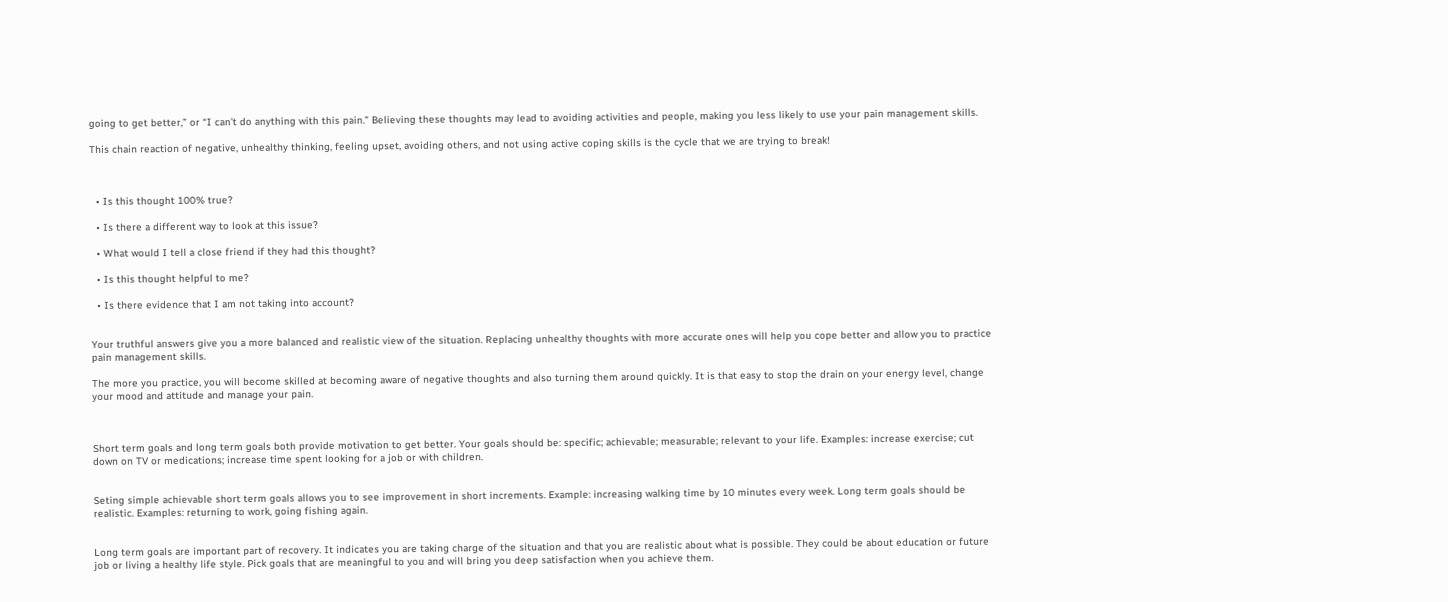going to get better,” or “I can’t do anything with this pain.” Believing these thoughts may lead to avoiding activities and people, making you less likely to use your pain management skills.

This chain reaction of negative, unhealthy thinking, feeling upset, avoiding others, and not using active coping skills is the cycle that we are trying to break!



  • Is this thought 100% true?

  • Is there a different way to look at this issue?

  • What would I tell a close friend if they had this thought?

  • Is this thought helpful to me?

  • Is there evidence that I am not taking into account?


Your truthful answers give you a more balanced and realistic view of the situation. Replacing unhealthy thoughts with more accurate ones will help you cope better and allow you to practice pain management skills.

The more you practice, you will become skilled at becoming aware of negative thoughts and also turning them around quickly. It is that easy to stop the drain on your energy level, change your mood and attitude and manage your pain.



Short term goals and long term goals both provide motivation to get better. Your goals should be: specific; achievable; measurable; relevant to your life. Examples: increase exercise; cut down on TV or medications; increase time spent looking for a job or with children.


Seting simple achievable short term goals allows you to see improvement in short increments. Example: increasing walking time by 10 minutes every week. Long term goals should be realistic. Examples: returning to work, going fishing again.


Long term goals are important part of recovery. It indicates you are taking charge of the situation and that you are realistic about what is possible. They could be about education or future job or living a healthy life style. Pick goals that are meaningful to you and will bring you deep satisfaction when you achieve them.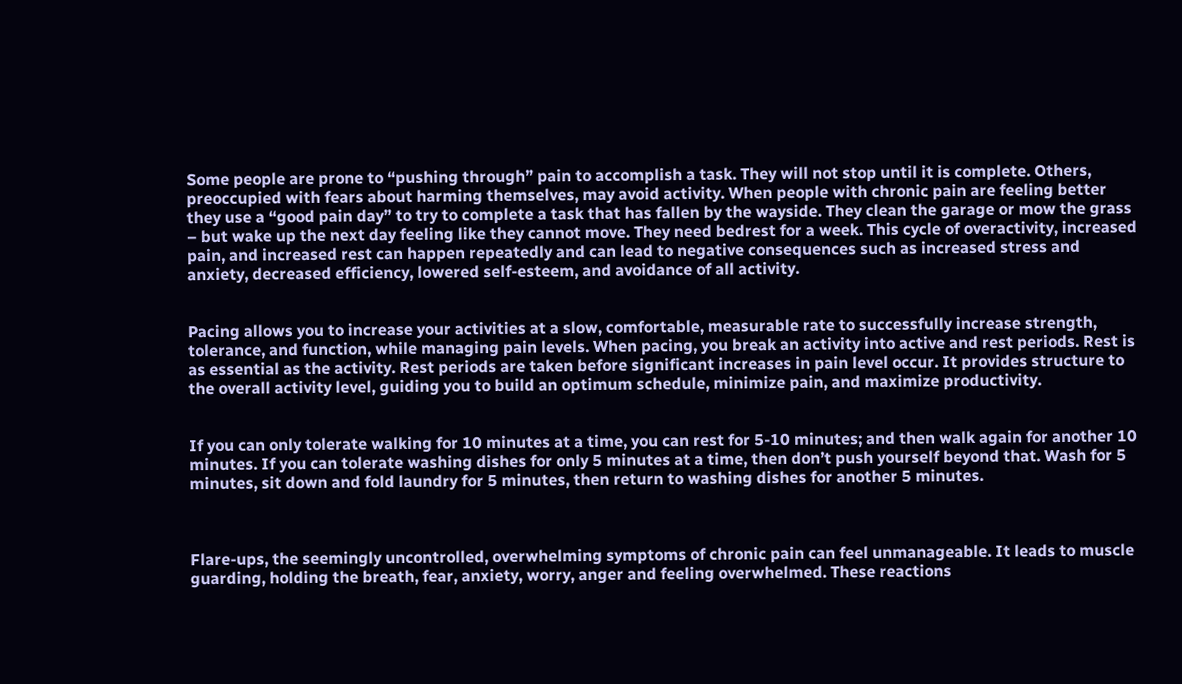Some people are prone to “pushing through” pain to accomplish a task. They will not stop until it is complete. Others, preoccupied with fears about harming themselves, may avoid activity. When people with chronic pain are feeling better they use a “good pain day” to try to complete a task that has fallen by the wayside. They clean the garage or mow the grass – but wake up the next day feeling like they cannot move. They need bedrest for a week. This cycle of overactivity, increased pain, and increased rest can happen repeatedly and can lead to negative consequences such as increased stress and anxiety, decreased efficiency, lowered self-esteem, and avoidance of all activity.


Pacing allows you to increase your activities at a slow, comfortable, measurable rate to successfully increase strength, tolerance, and function, while managing pain levels. When pacing, you break an activity into active and rest periods. Rest is as essential as the activity. Rest periods are taken before significant increases in pain level occur. It provides structure to the overall activity level, guiding you to build an optimum schedule, minimize pain, and maximize productivity.


If you can only tolerate walking for 10 minutes at a time, you can rest for 5-10 minutes; and then walk again for another 10 minutes. If you can tolerate washing dishes for only 5 minutes at a time, then don’t push yourself beyond that. Wash for 5 minutes, sit down and fold laundry for 5 minutes, then return to washing dishes for another 5 minutes.



Flare-ups, the seemingly uncontrolled, overwhelming symptoms of chronic pain can feel unmanageable. It leads to muscle guarding, holding the breath, fear, anxiety, worry, anger and feeling overwhelmed. These reactions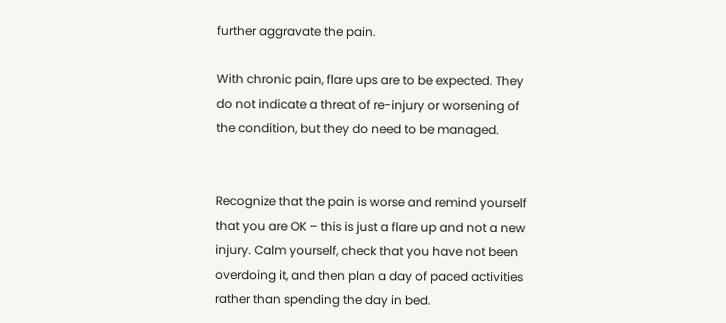further aggravate the pain.

With chronic pain, flare ups are to be expected. They do not indicate a threat of re-injury or worsening of the condition, but they do need to be managed.


Recognize that the pain is worse and remind yourself that you are OK – this is just a flare up and not a new injury. Calm yourself, check that you have not been overdoing it, and then plan a day of paced activities rather than spending the day in bed.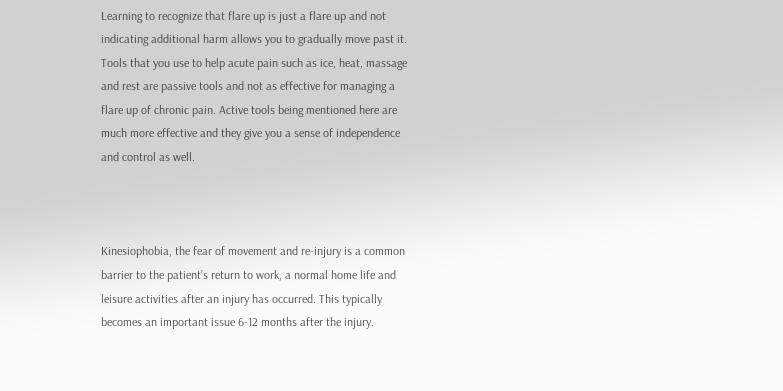Learning to recognize that flare up is just a flare up and not indicating additional harm allows you to gradually move past it. Tools that you use to help acute pain such as ice, heat, massage and rest are passive tools and not as effective for managing a flare up of chronic pain. Active tools being mentioned here are much more effective and they give you a sense of independence and control as well.



Kinesiophobia, the fear of movement and re-injury is a common barrier to the patient’s return to work, a normal home life and leisure activities after an injury has occurred. This typically becomes an important issue 6-12 months after the injury.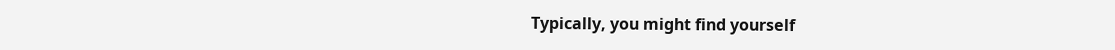Typically, you might find yourself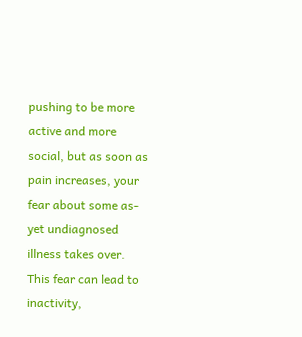pushing to be more active and more social, but as soon as pain increases, your fear about some as-yet undiagnosed illness takes over. This fear can lead to inactivity,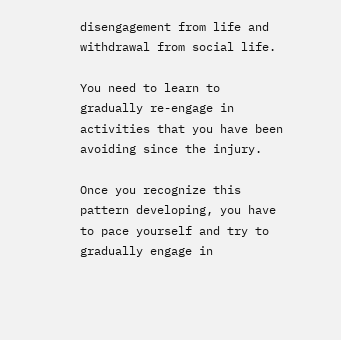disengagement from life and withdrawal from social life.

You need to learn to gradually re-engage in activities that you have been avoiding since the injury.

Once you recognize this pattern developing, you have to pace yourself and try to gradually engage in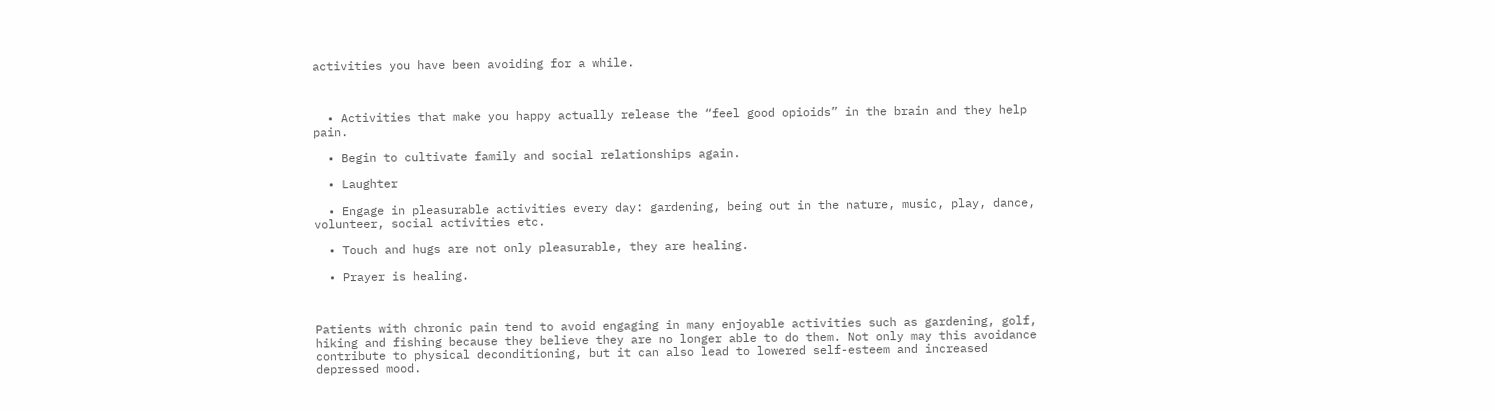activities you have been avoiding for a while.



  • Activities that make you happy actually release the “feel good opioids” in the brain and they help pain.

  • Begin to cultivate family and social relationships again.

  • Laughter

  • Engage in pleasurable activities every day: gardening, being out in the nature, music, play, dance, volunteer, social activities etc.

  • Touch and hugs are not only pleasurable, they are healing.

  • Prayer is healing.



Patients with chronic pain tend to avoid engaging in many enjoyable activities such as gardening, golf, hiking and fishing because they believe they are no longer able to do them. Not only may this avoidance contribute to physical deconditioning, but it can also lead to lowered self-esteem and increased depressed mood.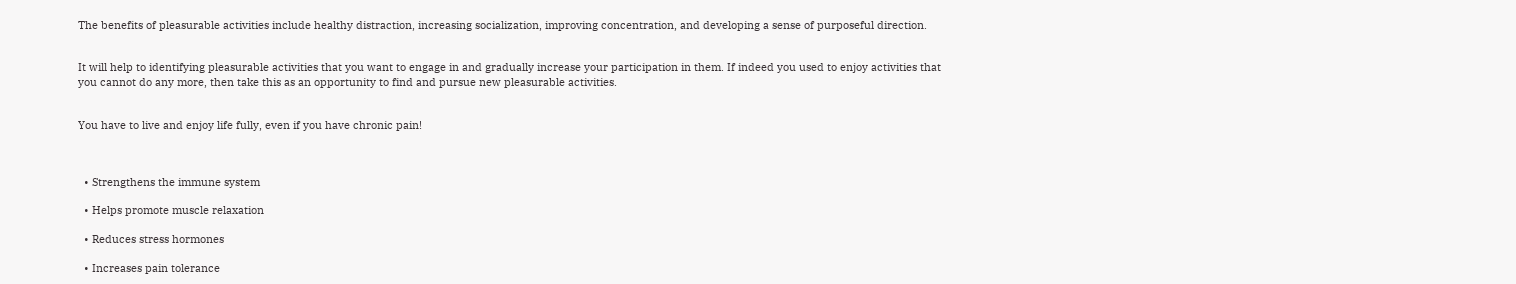The benefits of pleasurable activities include healthy distraction, increasing socialization, improving concentration, and developing a sense of purposeful direction.


It will help to identifying pleasurable activities that you want to engage in and gradually increase your participation in them. If indeed you used to enjoy activities that you cannot do any more, then take this as an opportunity to find and pursue new pleasurable activities.


You have to live and enjoy life fully, even if you have chronic pain!



  • Strengthens the immune system

  • Helps promote muscle relaxation

  • Reduces stress hormones

  • Increases pain tolerance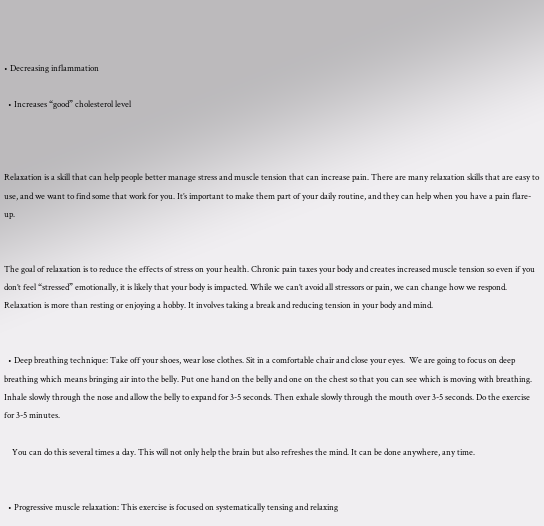• Decreasing inflammation

  • Increases “good” cholesterol level



Relaxation is a skill that can help people better manage stress and muscle tension that can increase pain. There are many relaxation skills that are easy to use, and we want to find some that work for you. It’s important to make them part of your daily routine, and they can help when you have a pain flare-up.


The goal of relaxation is to reduce the effects of stress on your health. Chronic pain taxes your body and creates increased muscle tension so even if you don’t feel “stressed” emotionally, it is likely that your body is impacted. While we can’t avoid all stressors or pain, we can change how we respond. Relaxation is more than resting or enjoying a hobby. It involves taking a break and reducing tension in your body and mind.


  • Deep breathing technique: Take off your shoes, wear lose clothes. Sit in a comfortable chair and close your eyes.  We are going to focus on deep breathing which means bringing air into the belly. Put one hand on the belly and one on the chest so that you can see which is moving with breathing. Inhale slowly through the nose and allow the belly to expand for 3-5 seconds. Then exhale slowly through the mouth over 3-5 seconds. Do the exercise for 3-5 minutes.

    You can do this several times a day. This will not only help the brain but also refreshes the mind. It can be done anywhere, any time.


  • Progressive muscle relaxation: This exercise is focused on systematically tensing and relaxing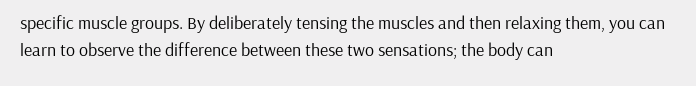specific muscle groups. By deliberately tensing the muscles and then relaxing them, you can learn to observe the difference between these two sensations; the body can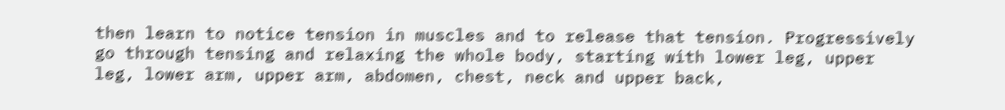then learn to notice tension in muscles and to release that tension. Progressively go through tensing and relaxing the whole body, starting with lower leg, upper leg, lower arm, upper arm, abdomen, chest, neck and upper back,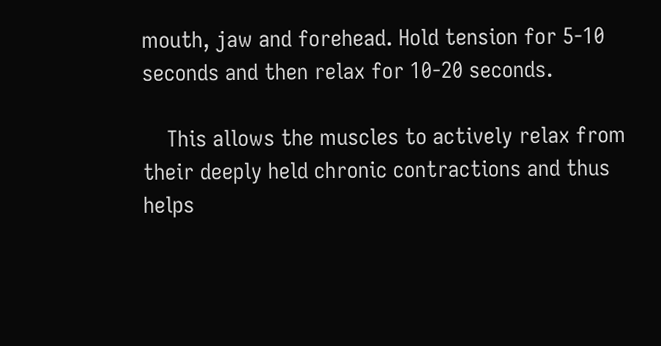mouth, jaw and forehead. Hold tension for 5-10 seconds and then relax for 10-20 seconds.

    This allows the muscles to actively relax from their deeply held chronic contractions and thus helps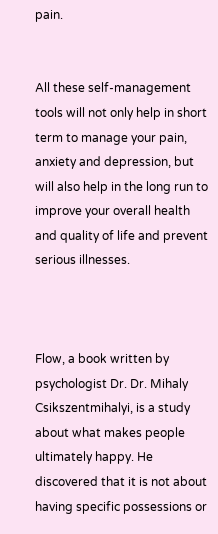pain.


All these self-management tools will not only help in short term to manage your pain, anxiety and depression, but will also help in the long run to improve your overall health and quality of life and prevent serious illnesses.



Flow, a book written by psychologist Dr. Dr. Mihaly Csikszentmihalyi, is a study about what makes people ultimately happy. He discovered that it is not about having specific possessions or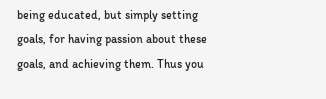being educated, but simply setting goals, for having passion about these goals, and achieving them. Thus you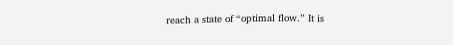reach a state of “optimal flow.” It is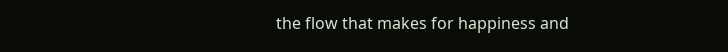the flow that makes for happiness and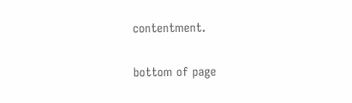contentment.

bottom of page